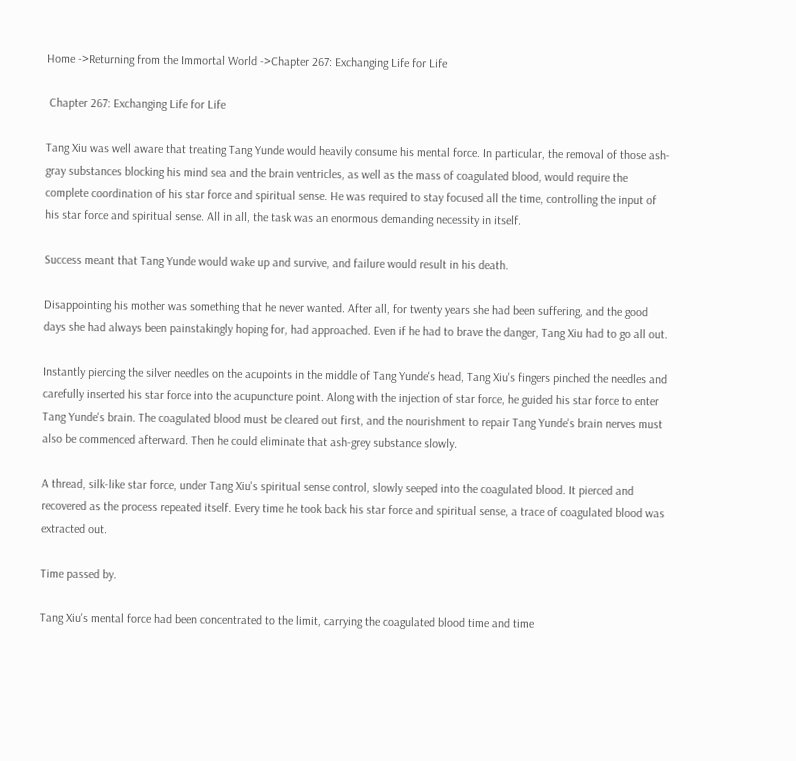Home ->Returning from the Immortal World ->Chapter 267: Exchanging Life for Life

 Chapter 267: Exchanging Life for Life

Tang Xiu was well aware that treating Tang Yunde would heavily consume his mental force. In particular, the removal of those ash-gray substances blocking his mind sea and the brain ventricles, as well as the mass of coagulated blood, would require the complete coordination of his star force and spiritual sense. He was required to stay focused all the time, controlling the input of his star force and spiritual sense. All in all, the task was an enormous demanding necessity in itself.

Success meant that Tang Yunde would wake up and survive, and failure would result in his death.

Disappointing his mother was something that he never wanted. After all, for twenty years she had been suffering, and the good days she had always been painstakingly hoping for, had approached. Even if he had to brave the danger, Tang Xiu had to go all out.

Instantly piercing the silver needles on the acupoints in the middle of Tang Yunde's head, Tang Xiu's fingers pinched the needles and carefully inserted his star force into the acupuncture point. Along with the injection of star force, he guided his star force to enter Tang Yunde's brain. The coagulated blood must be cleared out first, and the nourishment to repair Tang Yunde's brain nerves must also be commenced afterward. Then he could eliminate that ash-grey substance slowly.

A thread, silk-like star force, under Tang Xiu's spiritual sense control, slowly seeped into the coagulated blood. It pierced and recovered as the process repeated itself. Every time he took back his star force and spiritual sense, a trace of coagulated blood was extracted out.

Time passed by.

Tang Xiu's mental force had been concentrated to the limit, carrying the coagulated blood time and time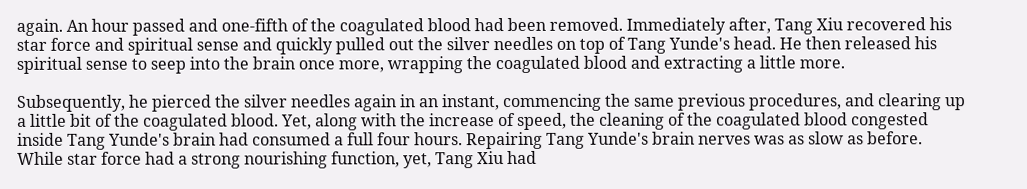again. An hour passed and one-fifth of the coagulated blood had been removed. Immediately after, Tang Xiu recovered his star force and spiritual sense and quickly pulled out the silver needles on top of Tang Yunde's head. He then released his spiritual sense to seep into the brain once more, wrapping the coagulated blood and extracting a little more.

Subsequently, he pierced the silver needles again in an instant, commencing the same previous procedures, and clearing up a little bit of the coagulated blood. Yet, along with the increase of speed, the cleaning of the coagulated blood congested inside Tang Yunde's brain had consumed a full four hours. Repairing Tang Yunde's brain nerves was as slow as before. While star force had a strong nourishing function, yet, Tang Xiu had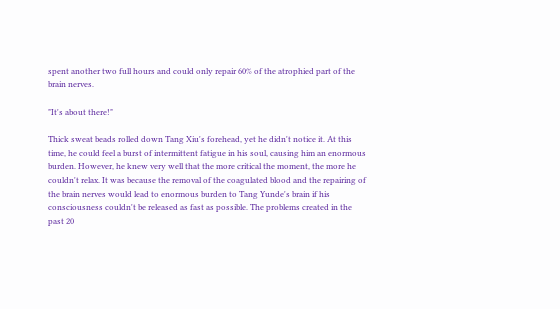spent another two full hours and could only repair 60% of the atrophied part of the brain nerves.

"It's about there!"

Thick sweat beads rolled down Tang Xiu's forehead, yet he didn't notice it. At this time, he could feel a burst of intermittent fatigue in his soul, causing him an enormous burden. However, he knew very well that the more critical the moment, the more he couldn't relax. It was because the removal of the coagulated blood and the repairing of the brain nerves would lead to enormous burden to Tang Yunde's brain if his consciousness couldn't be released as fast as possible. The problems created in the past 20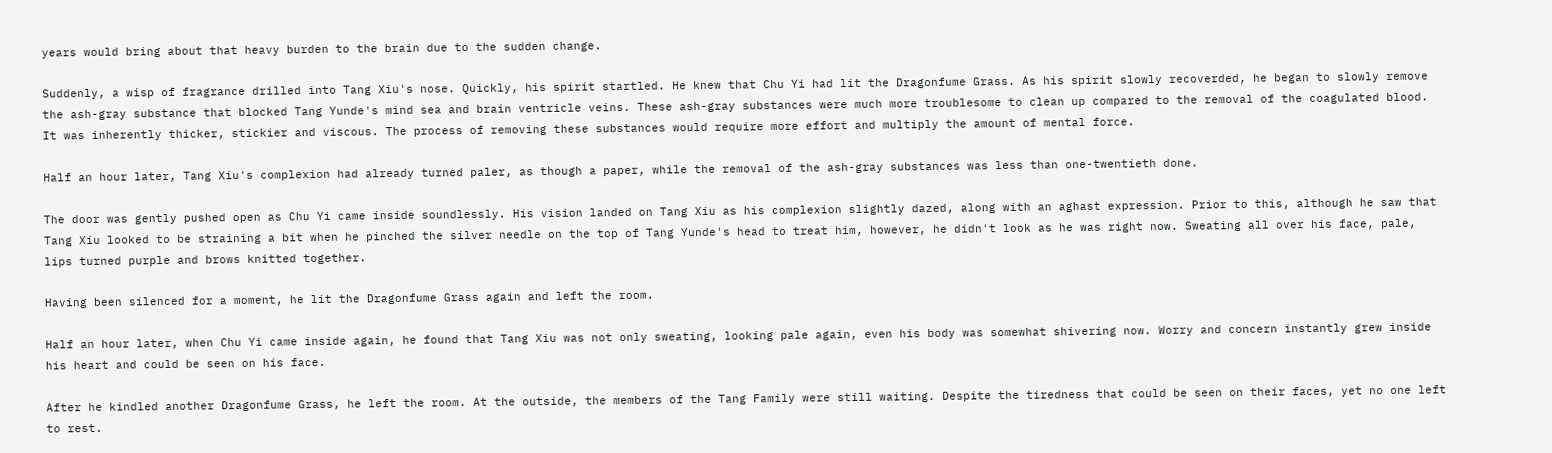years would bring about that heavy burden to the brain due to the sudden change.

Suddenly, a wisp of fragrance drilled into Tang Xiu's nose. Quickly, his spirit startled. He knew that Chu Yi had lit the Dragonfume Grass. As his spirit slowly recoverded, he began to slowly remove the ash-gray substance that blocked Tang Yunde's mind sea and brain ventricle veins. These ash-gray substances were much more troublesome to clean up compared to the removal of the coagulated blood. It was inherently thicker, stickier and viscous. The process of removing these substances would require more effort and multiply the amount of mental force.

Half an hour later, Tang Xiu's complexion had already turned paler, as though a paper, while the removal of the ash-gray substances was less than one-twentieth done.

The door was gently pushed open as Chu Yi came inside soundlessly. His vision landed on Tang Xiu as his complexion slightly dazed, along with an aghast expression. Prior to this, although he saw that Tang Xiu looked to be straining a bit when he pinched the silver needle on the top of Tang Yunde's head to treat him, however, he didn't look as he was right now. Sweating all over his face, pale, lips turned purple and brows knitted together.

Having been silenced for a moment, he lit the Dragonfume Grass again and left the room.

Half an hour later, when Chu Yi came inside again, he found that Tang Xiu was not only sweating, looking pale again, even his body was somewhat shivering now. Worry and concern instantly grew inside his heart and could be seen on his face.

After he kindled another Dragonfume Grass, he left the room. At the outside, the members of the Tang Family were still waiting. Despite the tiredness that could be seen on their faces, yet no one left to rest.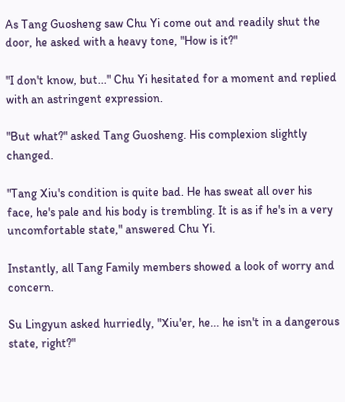As Tang Guosheng saw Chu Yi come out and readily shut the door, he asked with a heavy tone, "How is it?"

"I don't know, but..." Chu Yi hesitated for a moment and replied with an astringent expression.

"But what?" asked Tang Guosheng. His complexion slightly changed.

"Tang Xiu's condition is quite bad. He has sweat all over his face, he's pale and his body is trembling. It is as if he's in a very uncomfortable state," answered Chu Yi.

Instantly, all Tang Family members showed a look of worry and concern.

Su Lingyun asked hurriedly, "Xiu'er, he... he isn't in a dangerous state, right?"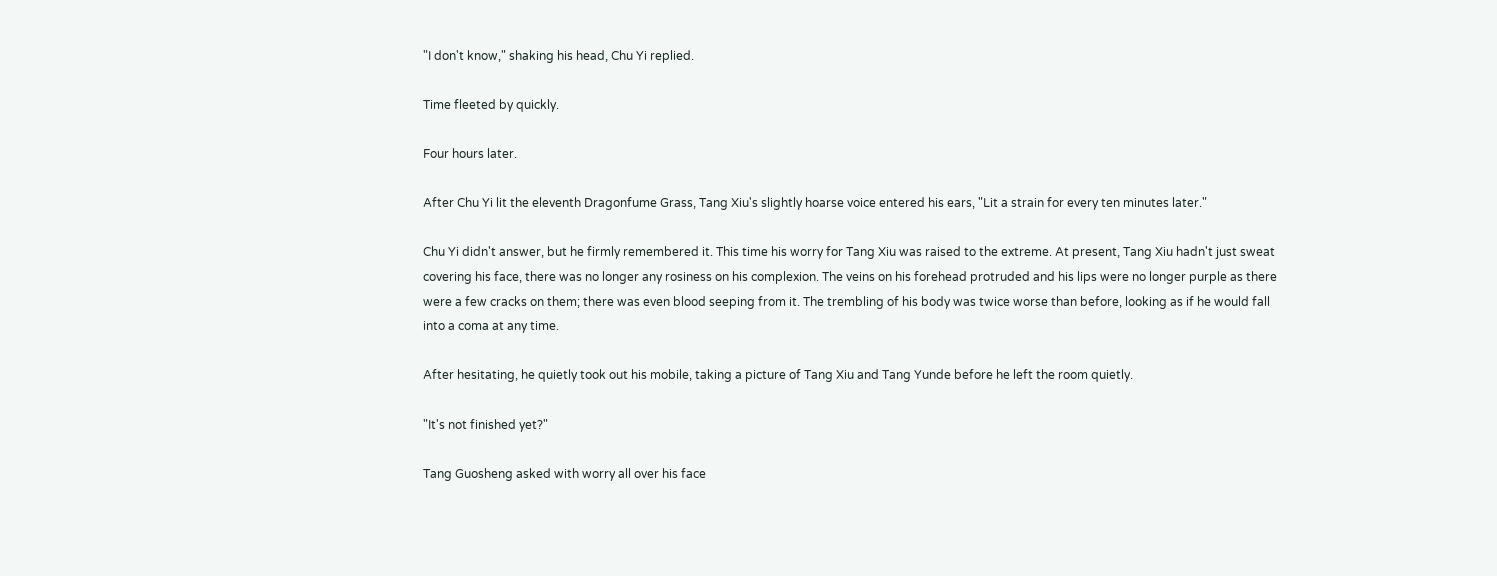"I don't know," shaking his head, Chu Yi replied.

Time fleeted by quickly.

Four hours later.

After Chu Yi lit the eleventh Dragonfume Grass, Tang Xiu's slightly hoarse voice entered his ears, "Lit a strain for every ten minutes later."

Chu Yi didn't answer, but he firmly remembered it. This time his worry for Tang Xiu was raised to the extreme. At present, Tang Xiu hadn't just sweat covering his face, there was no longer any rosiness on his complexion. The veins on his forehead protruded and his lips were no longer purple as there were a few cracks on them; there was even blood seeping from it. The trembling of his body was twice worse than before, looking as if he would fall into a coma at any time.

After hesitating, he quietly took out his mobile, taking a picture of Tang Xiu and Tang Yunde before he left the room quietly.

"It's not finished yet?"

Tang Guosheng asked with worry all over his face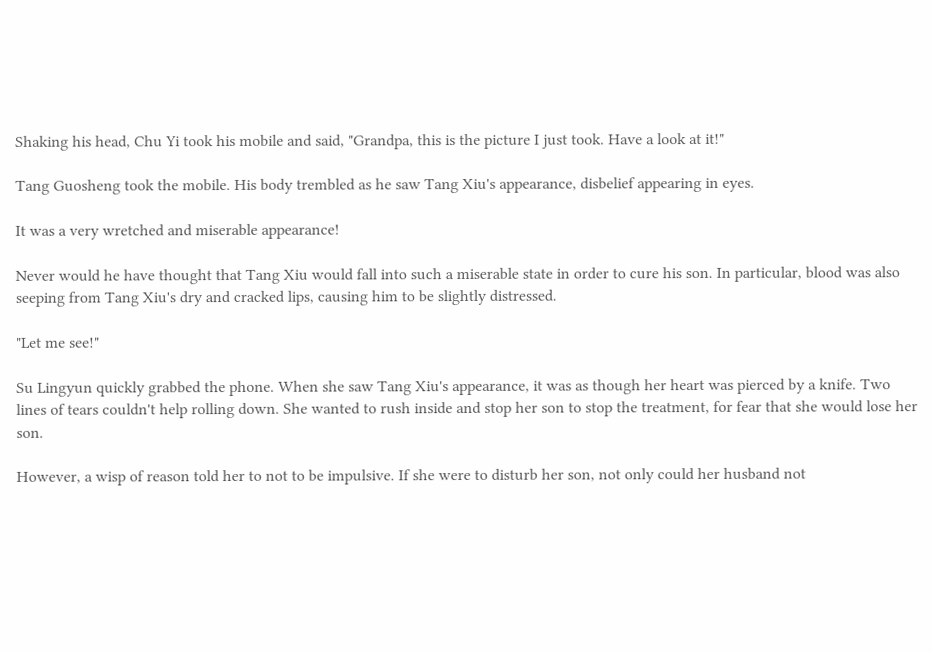Shaking his head, Chu Yi took his mobile and said, "Grandpa, this is the picture I just took. Have a look at it!"

Tang Guosheng took the mobile. His body trembled as he saw Tang Xiu's appearance, disbelief appearing in eyes.

It was a very wretched and miserable appearance!

Never would he have thought that Tang Xiu would fall into such a miserable state in order to cure his son. In particular, blood was also seeping from Tang Xiu's dry and cracked lips, causing him to be slightly distressed.

"Let me see!"

Su Lingyun quickly grabbed the phone. When she saw Tang Xiu's appearance, it was as though her heart was pierced by a knife. Two lines of tears couldn't help rolling down. She wanted to rush inside and stop her son to stop the treatment, for fear that she would lose her son.

However, a wisp of reason told her to not to be impulsive. If she were to disturb her son, not only could her husband not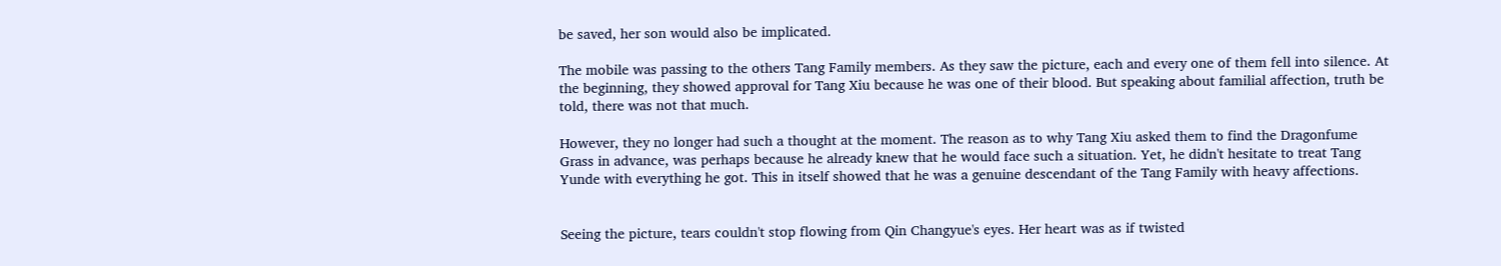be saved, her son would also be implicated.

The mobile was passing to the others Tang Family members. As they saw the picture, each and every one of them fell into silence. At the beginning, they showed approval for Tang Xiu because he was one of their blood. But speaking about familial affection, truth be told, there was not that much.

However, they no longer had such a thought at the moment. The reason as to why Tang Xiu asked them to find the Dragonfume Grass in advance, was perhaps because he already knew that he would face such a situation. Yet, he didn't hesitate to treat Tang Yunde with everything he got. This in itself showed that he was a genuine descendant of the Tang Family with heavy affections.


Seeing the picture, tears couldn't stop flowing from Qin Changyue's eyes. Her heart was as if twisted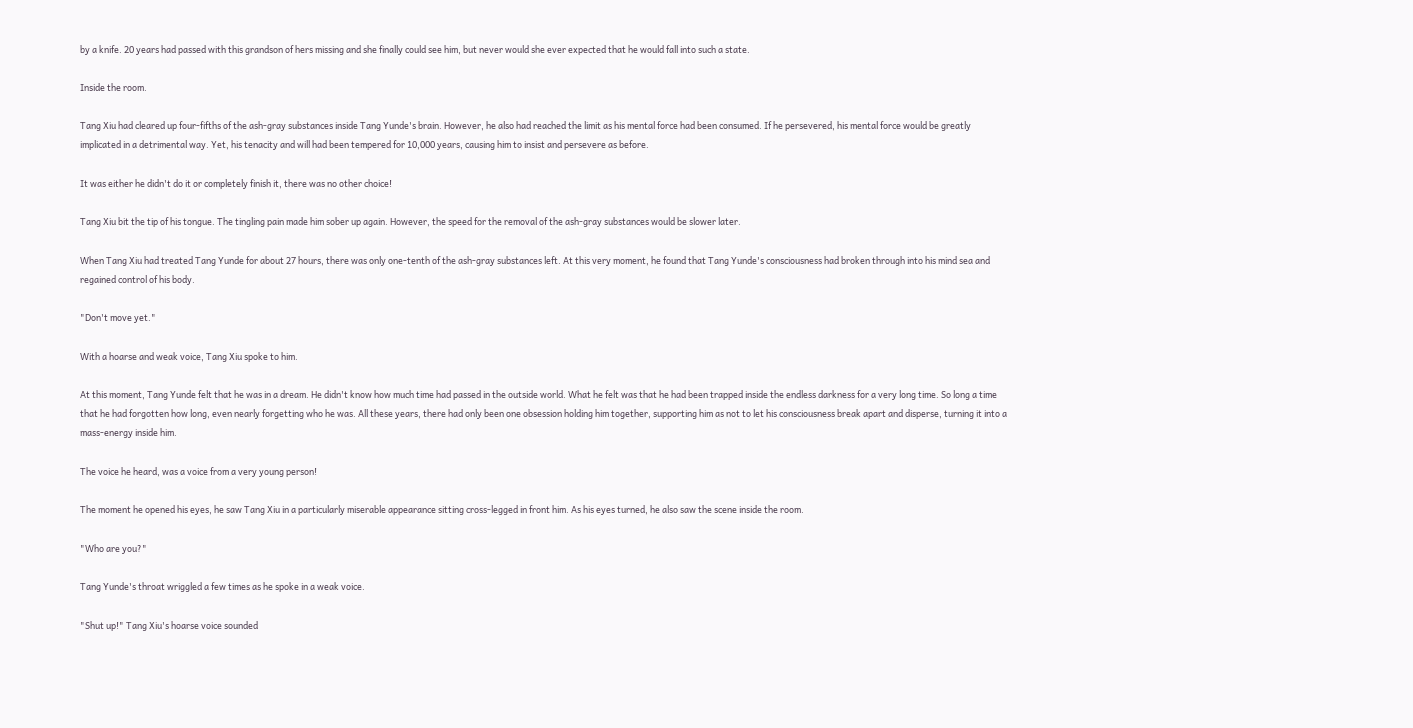by a knife. 20 years had passed with this grandson of hers missing and she finally could see him, but never would she ever expected that he would fall into such a state.

Inside the room.

Tang Xiu had cleared up four-fifths of the ash-gray substances inside Tang Yunde's brain. However, he also had reached the limit as his mental force had been consumed. If he persevered, his mental force would be greatly implicated in a detrimental way. Yet, his tenacity and will had been tempered for 10,000 years, causing him to insist and persevere as before.

It was either he didn't do it or completely finish it, there was no other choice!

Tang Xiu bit the tip of his tongue. The tingling pain made him sober up again. However, the speed for the removal of the ash-gray substances would be slower later.

When Tang Xiu had treated Tang Yunde for about 27 hours, there was only one-tenth of the ash-gray substances left. At this very moment, he found that Tang Yunde's consciousness had broken through into his mind sea and regained control of his body.

"Don't move yet."

With a hoarse and weak voice, Tang Xiu spoke to him.

At this moment, Tang Yunde felt that he was in a dream. He didn't know how much time had passed in the outside world. What he felt was that he had been trapped inside the endless darkness for a very long time. So long a time that he had forgotten how long, even nearly forgetting who he was. All these years, there had only been one obsession holding him together, supporting him as not to let his consciousness break apart and disperse, turning it into a mass-energy inside him.

The voice he heard, was a voice from a very young person!

The moment he opened his eyes, he saw Tang Xiu in a particularly miserable appearance sitting cross-legged in front him. As his eyes turned, he also saw the scene inside the room.

"Who are you?"

Tang Yunde's throat wriggled a few times as he spoke in a weak voice.

"Shut up!" Tang Xiu's hoarse voice sounded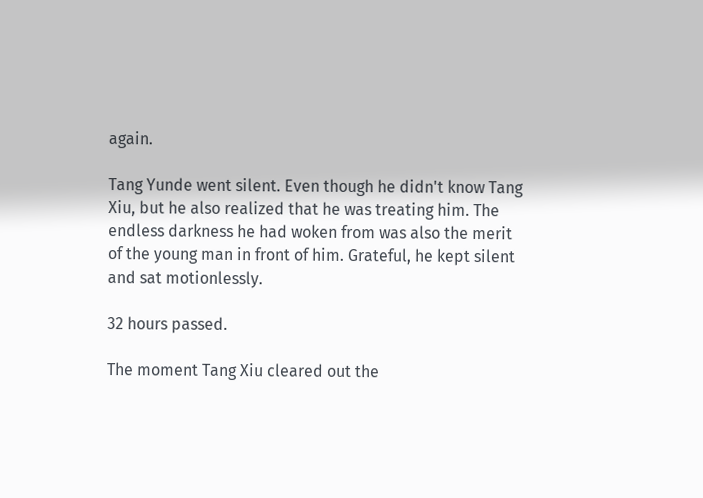again.

Tang Yunde went silent. Even though he didn't know Tang Xiu, but he also realized that he was treating him. The endless darkness he had woken from was also the merit of the young man in front of him. Grateful, he kept silent and sat motionlessly.

32 hours passed.

The moment Tang Xiu cleared out the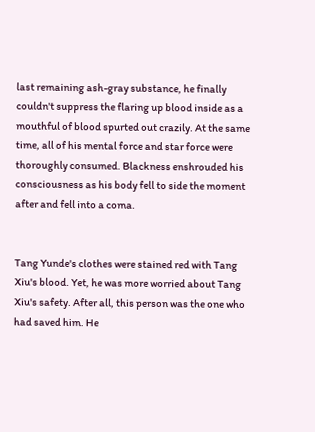last remaining ash-gray substance, he finally couldn't suppress the flaring up blood inside as a mouthful of blood spurted out crazily. At the same time, all of his mental force and star force were thoroughly consumed. Blackness enshrouded his consciousness as his body fell to side the moment after and fell into a coma.


Tang Yunde's clothes were stained red with Tang Xiu's blood. Yet, he was more worried about Tang Xiu's safety. After all, this person was the one who had saved him. He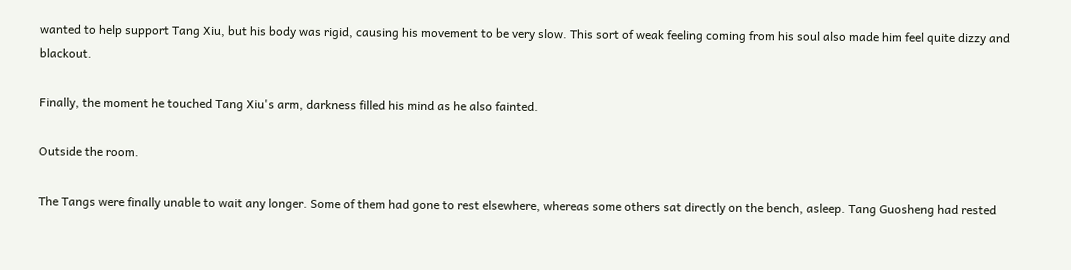wanted to help support Tang Xiu, but his body was rigid, causing his movement to be very slow. This sort of weak feeling coming from his soul also made him feel quite dizzy and blackout.

Finally, the moment he touched Tang Xiu's arm, darkness filled his mind as he also fainted.

Outside the room.

The Tangs were finally unable to wait any longer. Some of them had gone to rest elsewhere, whereas some others sat directly on the bench, asleep. Tang Guosheng had rested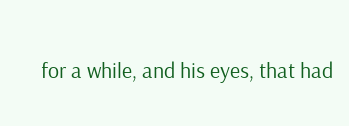for a while, and his eyes, that had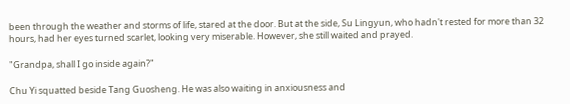been through the weather and storms of life, stared at the door. But at the side, Su Lingyun, who hadn't rested for more than 32 hours, had her eyes turned scarlet, looking very miserable. However, she still waited and prayed.

"Grandpa, shall I go inside again?"

Chu Yi squatted beside Tang Guosheng. He was also waiting in anxiousness and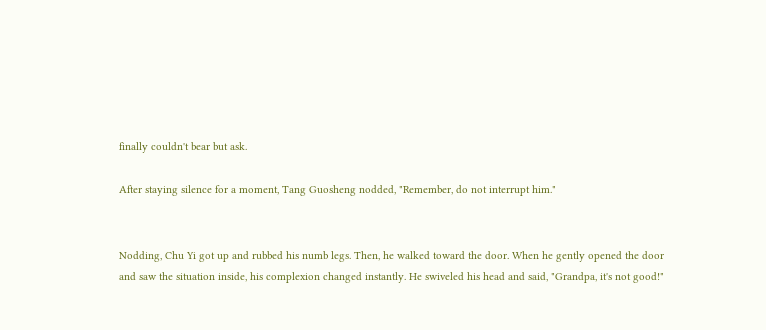finally couldn't bear but ask.

After staying silence for a moment, Tang Guosheng nodded, "Remember, do not interrupt him."


Nodding, Chu Yi got up and rubbed his numb legs. Then, he walked toward the door. When he gently opened the door and saw the situation inside, his complexion changed instantly. He swiveled his head and said, "Grandpa, it's not good!"